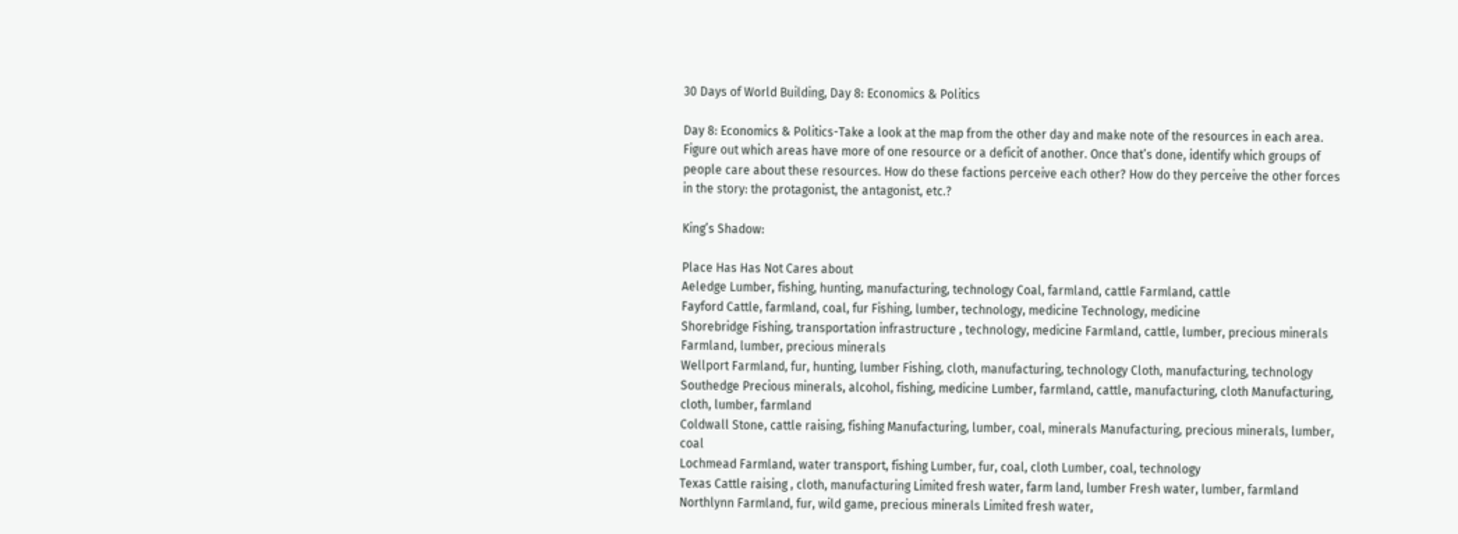30 Days of World Building, Day 8: Economics & Politics

Day 8: Economics & Politics-Take a look at the map from the other day and make note of the resources in each area. Figure out which areas have more of one resource or a deficit of another. Once that’s done, identify which groups of people care about these resources. How do these factions perceive each other? How do they perceive the other forces in the story: the protagonist, the antagonist, etc.?

King’s Shadow:

Place Has Has Not Cares about
Aeledge Lumber, fishing, hunting, manufacturing, technology Coal, farmland, cattle Farmland, cattle
Fayford Cattle, farmland, coal, fur Fishing, lumber, technology, medicine Technology, medicine
Shorebridge Fishing, transportation infrastructure , technology, medicine Farmland, cattle, lumber, precious minerals Farmland, lumber, precious minerals
Wellport Farmland, fur, hunting, lumber Fishing, cloth, manufacturing, technology Cloth, manufacturing, technology
Southedge Precious minerals, alcohol, fishing, medicine Lumber, farmland, cattle, manufacturing, cloth Manufacturing, cloth, lumber, farmland
Coldwall Stone, cattle raising, fishing Manufacturing, lumber, coal, minerals Manufacturing, precious minerals, lumber, coal
Lochmead Farmland, water transport, fishing Lumber, fur, coal, cloth Lumber, coal, technology
Texas Cattle raising , cloth, manufacturing Limited fresh water, farm land, lumber Fresh water, lumber, farmland
Northlynn Farmland, fur, wild game, precious minerals Limited fresh water,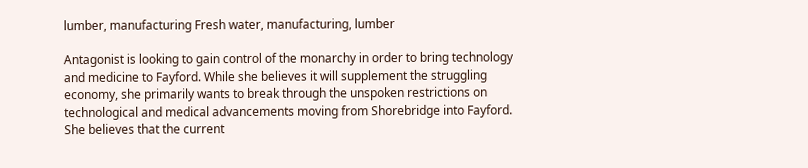lumber, manufacturing Fresh water, manufacturing, lumber

Antagonist is looking to gain control of the monarchy in order to bring technology and medicine to Fayford. While she believes it will supplement the struggling economy, she primarily wants to break through the unspoken restrictions on technological and medical advancements moving from Shorebridge into Fayford. She believes that the current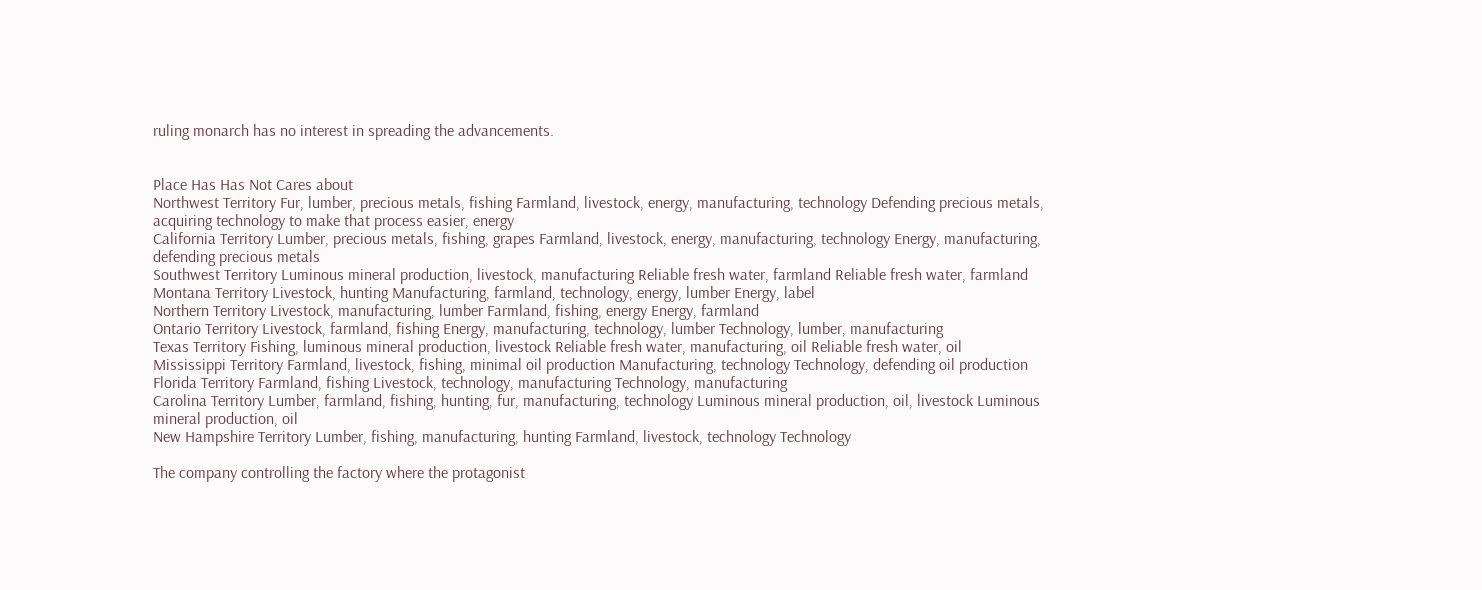ruling monarch has no interest in spreading the advancements.


Place Has Has Not Cares about
Northwest Territory Fur, lumber, precious metals, fishing Farmland, livestock, energy, manufacturing, technology Defending precious metals, acquiring technology to make that process easier, energy
California Territory Lumber, precious metals, fishing, grapes Farmland, livestock, energy, manufacturing, technology Energy, manufacturing, defending precious metals
Southwest Territory Luminous mineral production, livestock, manufacturing Reliable fresh water, farmland Reliable fresh water, farmland
Montana Territory Livestock, hunting Manufacturing, farmland, technology, energy, lumber Energy, label
Northern Territory Livestock, manufacturing, lumber Farmland, fishing, energy Energy, farmland
Ontario Territory Livestock, farmland, fishing Energy, manufacturing, technology, lumber Technology, lumber, manufacturing
Texas Territory Fishing, luminous mineral production, livestock Reliable fresh water, manufacturing, oil Reliable fresh water, oil
Mississippi Territory Farmland, livestock, fishing, minimal oil production Manufacturing, technology Technology, defending oil production
Florida Territory Farmland, fishing Livestock, technology, manufacturing Technology, manufacturing
Carolina Territory Lumber, farmland, fishing, hunting, fur, manufacturing, technology Luminous mineral production, oil, livestock Luminous mineral production, oil
New Hampshire Territory Lumber, fishing, manufacturing, hunting Farmland, livestock, technology Technology

The company controlling the factory where the protagonist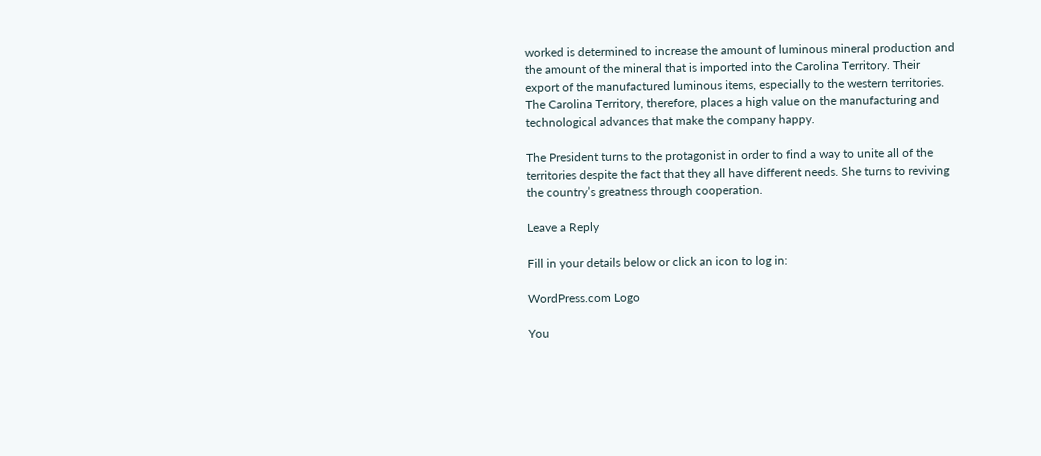worked is determined to increase the amount of luminous mineral production and the amount of the mineral that is imported into the Carolina Territory. Their export of the manufactured luminous items, especially to the western territories. The Carolina Territory, therefore, places a high value on the manufacturing and technological advances that make the company happy.

The President turns to the protagonist in order to find a way to unite all of the territories despite the fact that they all have different needs. She turns to reviving the country’s greatness through cooperation.

Leave a Reply

Fill in your details below or click an icon to log in:

WordPress.com Logo

You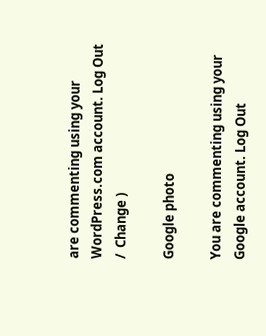are commenting using your WordPress.com account. Log Out /  Change )

Google photo

You are commenting using your Google account. Log Out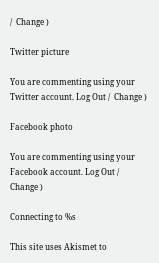/  Change )

Twitter picture

You are commenting using your Twitter account. Log Out /  Change )

Facebook photo

You are commenting using your Facebook account. Log Out /  Change )

Connecting to %s

This site uses Akismet to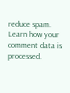reduce spam. Learn how your comment data is processed.